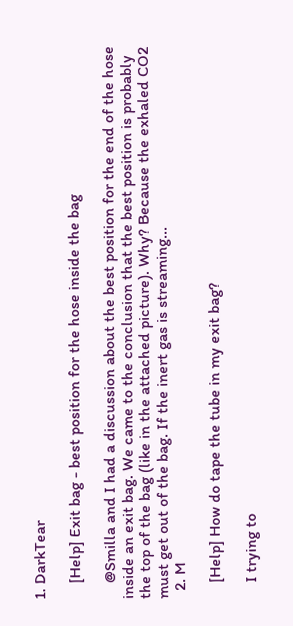1. DarkTear

    [Help] Exit bag - best position for the hose inside the bag

    @Smilla and I had a discussion about the best position for the end of the hose inside an exit bag. We came to the conclusion that the best position is probably the top of the bag (like in the attached picture). Why? Because the exhaled CO2 must get out of the bag. If the inert gas is streaming...
  2. M

    [Help] How do tape the tube in my exit bag?

    I trying to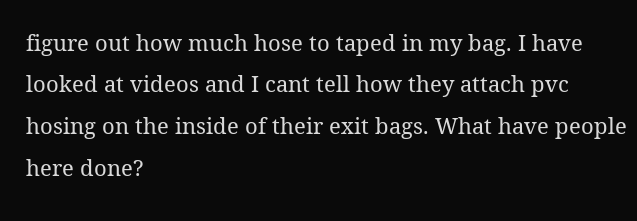figure out how much hose to taped in my bag. I have looked at videos and I cant tell how they attach pvc hosing on the inside of their exit bags. What have people here done?